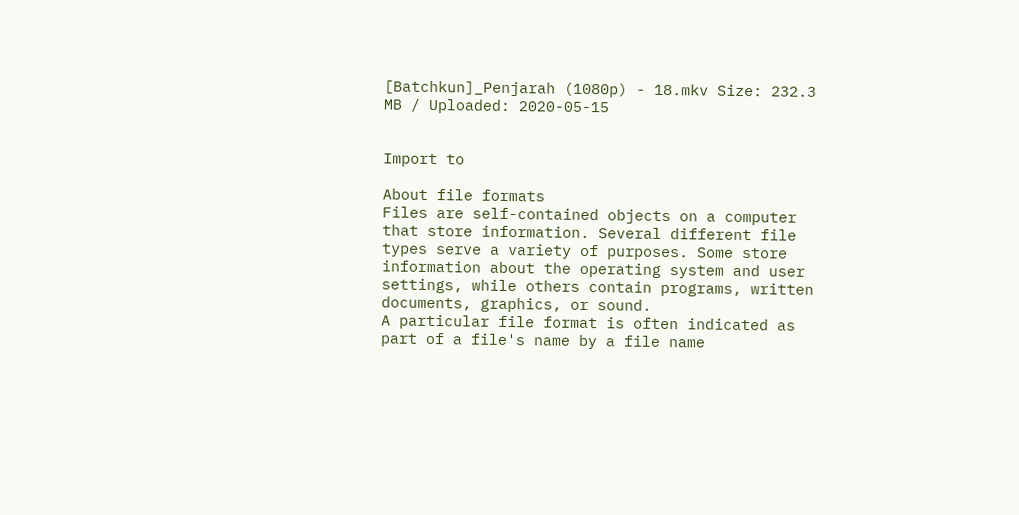[Batchkun]_Penjarah (1080p) - 18.mkv Size: 232.3 MB / Uploaded: 2020-05-15


Import to

About file formats
Files are self-contained objects on a computer that store information. Several different file types serve a variety of purposes. Some store information about the operating system and user settings, while others contain programs, written documents, graphics, or sound.
A particular file format is often indicated as part of a file's name by a file name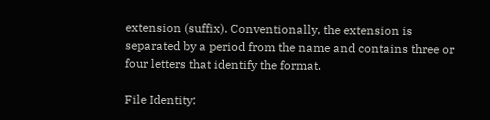extension (suffix). Conventionally, the extension is separated by a period from the name and contains three or four letters that identify the format.

File Identity: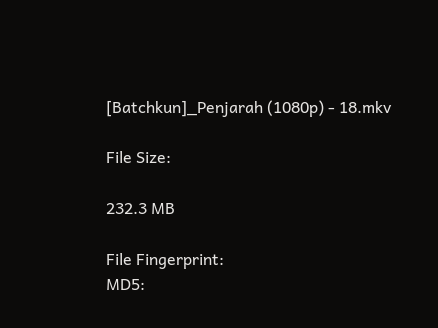[Batchkun]_Penjarah (1080p) - 18.mkv

File Size:

232.3 MB

File Fingerprint:
MD5: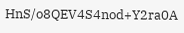HnS/o8QEV4S4nod+Y2ra0A